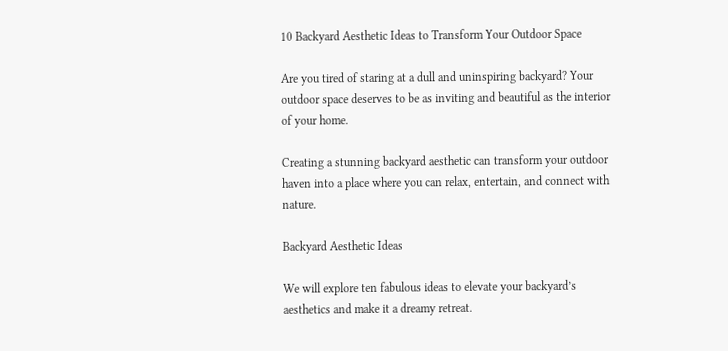10 Backyard Aesthetic Ideas to Transform Your Outdoor Space

Are you tired of staring at a dull and uninspiring backyard? Your outdoor space deserves to be as inviting and beautiful as the interior of your home.

Creating a stunning backyard aesthetic can transform your outdoor haven into a place where you can relax, entertain, and connect with nature.

Backyard Aesthetic Ideas

We will explore ten fabulous ideas to elevate your backyard’s aesthetics and make it a dreamy retreat.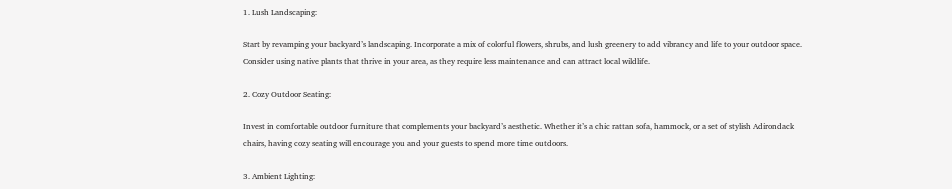1. Lush Landscaping:

Start by revamping your backyard’s landscaping. Incorporate a mix of colorful flowers, shrubs, and lush greenery to add vibrancy and life to your outdoor space. Consider using native plants that thrive in your area, as they require less maintenance and can attract local wildlife.

2. Cozy Outdoor Seating:

Invest in comfortable outdoor furniture that complements your backyard’s aesthetic. Whether it’s a chic rattan sofa, hammock, or a set of stylish Adirondack chairs, having cozy seating will encourage you and your guests to spend more time outdoors.

3. Ambient Lighting: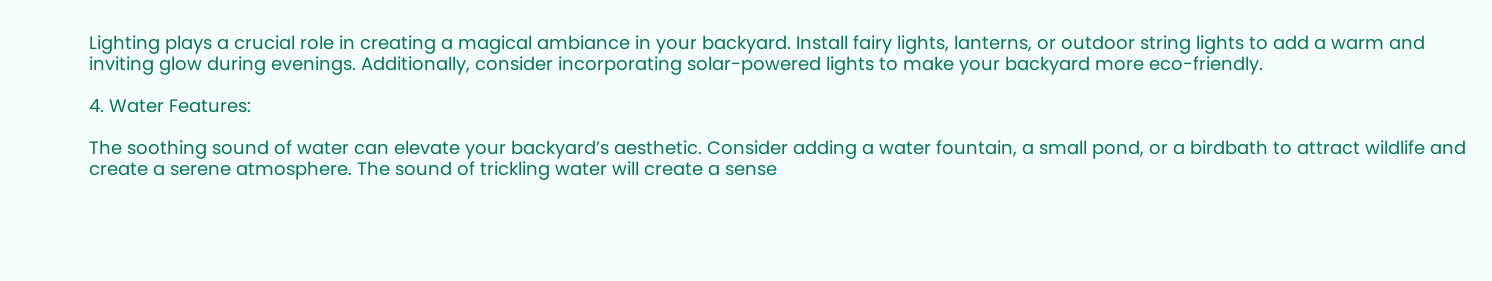Lighting plays a crucial role in creating a magical ambiance in your backyard. Install fairy lights, lanterns, or outdoor string lights to add a warm and inviting glow during evenings. Additionally, consider incorporating solar-powered lights to make your backyard more eco-friendly.

4. Water Features:

The soothing sound of water can elevate your backyard’s aesthetic. Consider adding a water fountain, a small pond, or a birdbath to attract wildlife and create a serene atmosphere. The sound of trickling water will create a sense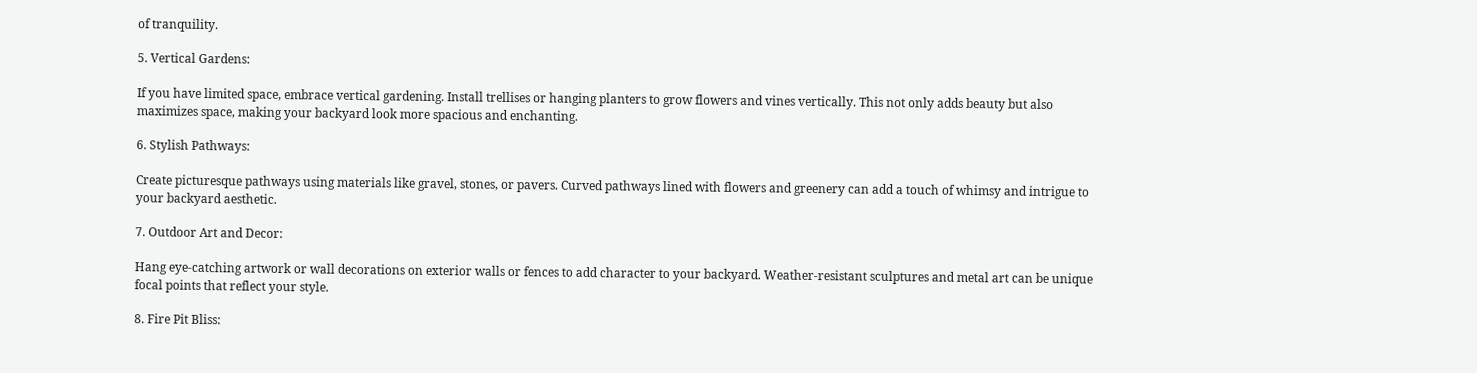of tranquility.

5. Vertical Gardens:

If you have limited space, embrace vertical gardening. Install trellises or hanging planters to grow flowers and vines vertically. This not only adds beauty but also maximizes space, making your backyard look more spacious and enchanting.

6. Stylish Pathways:

Create picturesque pathways using materials like gravel, stones, or pavers. Curved pathways lined with flowers and greenery can add a touch of whimsy and intrigue to your backyard aesthetic.

7. Outdoor Art and Decor:

Hang eye-catching artwork or wall decorations on exterior walls or fences to add character to your backyard. Weather-resistant sculptures and metal art can be unique focal points that reflect your style.

8. Fire Pit Bliss: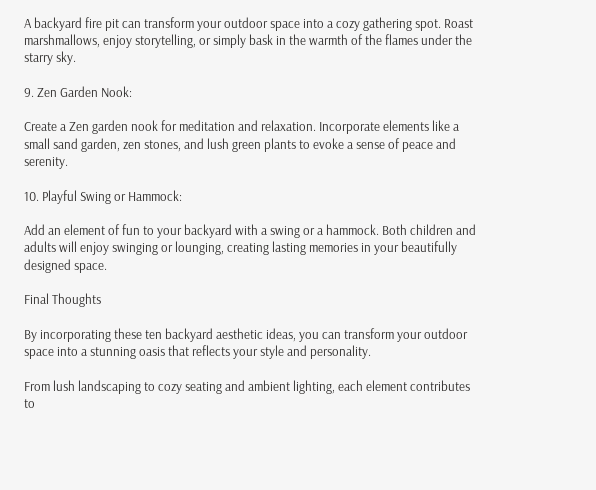A backyard fire pit can transform your outdoor space into a cozy gathering spot. Roast marshmallows, enjoy storytelling, or simply bask in the warmth of the flames under the starry sky.

9. Zen Garden Nook:

Create a Zen garden nook for meditation and relaxation. Incorporate elements like a small sand garden, zen stones, and lush green plants to evoke a sense of peace and serenity.

10. Playful Swing or Hammock:

Add an element of fun to your backyard with a swing or a hammock. Both children and adults will enjoy swinging or lounging, creating lasting memories in your beautifully designed space.

Final Thoughts

By incorporating these ten backyard aesthetic ideas, you can transform your outdoor space into a stunning oasis that reflects your style and personality.

From lush landscaping to cozy seating and ambient lighting, each element contributes to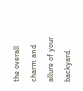the overall charm and allure of your backyard.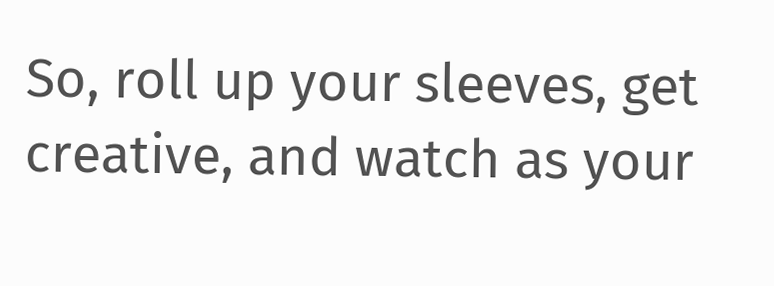So, roll up your sleeves, get creative, and watch as your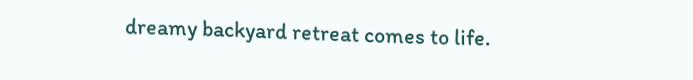dreamy backyard retreat comes to life.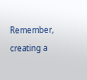Remember, creating a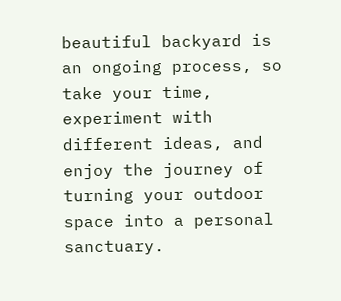beautiful backyard is an ongoing process, so take your time, experiment with different ideas, and enjoy the journey of turning your outdoor space into a personal sanctuary.